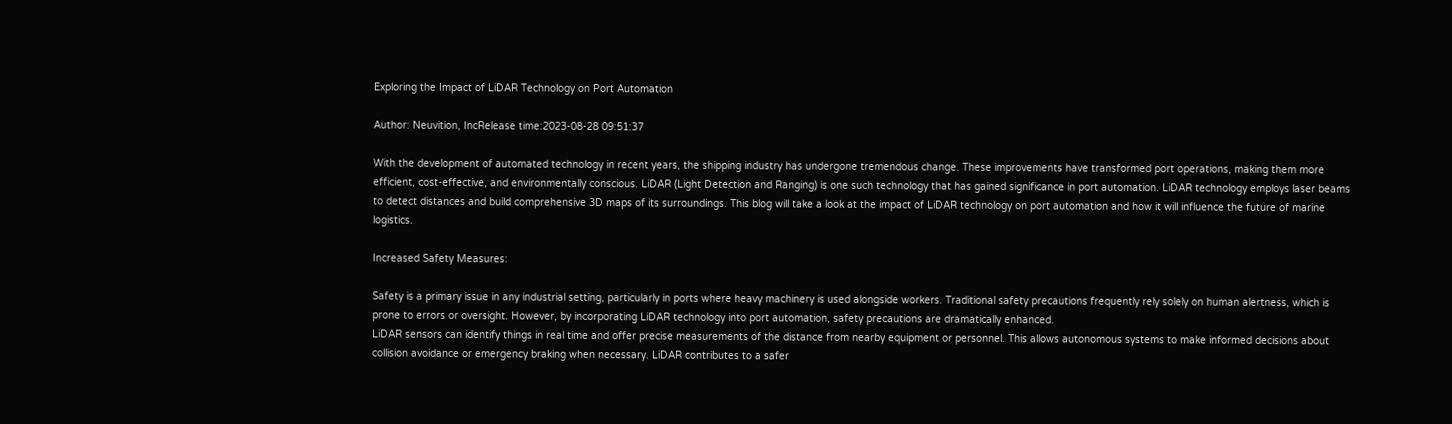Exploring the Impact of LiDAR Technology on Port Automation

Author: Neuvition, IncRelease time:2023-08-28 09:51:37

With the development of automated technology in recent years, the shipping industry has undergone tremendous change. These improvements have transformed port operations, making them more efficient, cost-effective, and environmentally conscious. LiDAR (Light Detection and Ranging) is one such technology that has gained significance in port automation. LiDAR technology employs laser beams to detect distances and build comprehensive 3D maps of its surroundings. This blog will take a look at the impact of LiDAR technology on port automation and how it will influence the future of marine logistics.

Increased Safety Measures:

Safety is a primary issue in any industrial setting, particularly in ports where heavy machinery is used alongside workers. Traditional safety precautions frequently rely solely on human alertness, which is prone to errors or oversight. However, by incorporating LiDAR technology into port automation, safety precautions are dramatically enhanced.
LiDAR sensors can identify things in real time and offer precise measurements of the distance from nearby equipment or personnel. This allows autonomous systems to make informed decisions about collision avoidance or emergency braking when necessary. LiDAR contributes to a safer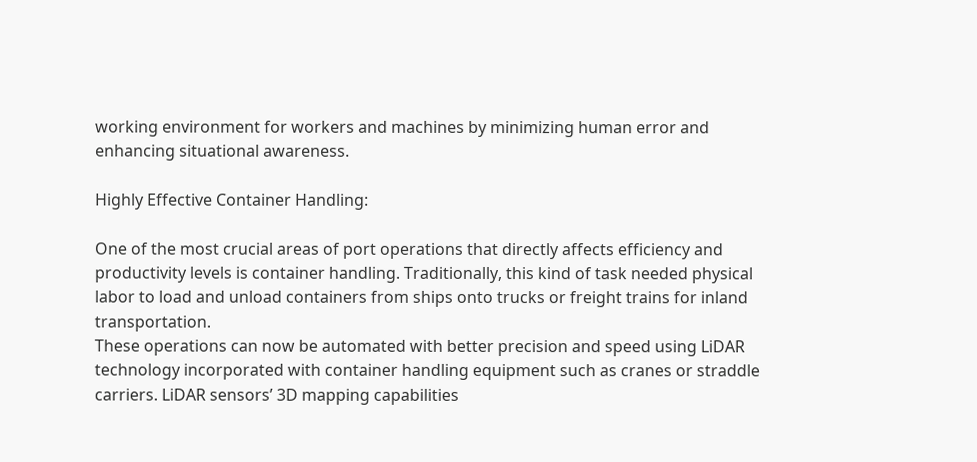working environment for workers and machines by minimizing human error and enhancing situational awareness.

Highly Effective Container Handling:

One of the most crucial areas of port operations that directly affects efficiency and productivity levels is container handling. Traditionally, this kind of task needed physical labor to load and unload containers from ships onto trucks or freight trains for inland transportation.
These operations can now be automated with better precision and speed using LiDAR technology incorporated with container handling equipment such as cranes or straddle carriers. LiDAR sensors’ 3D mapping capabilities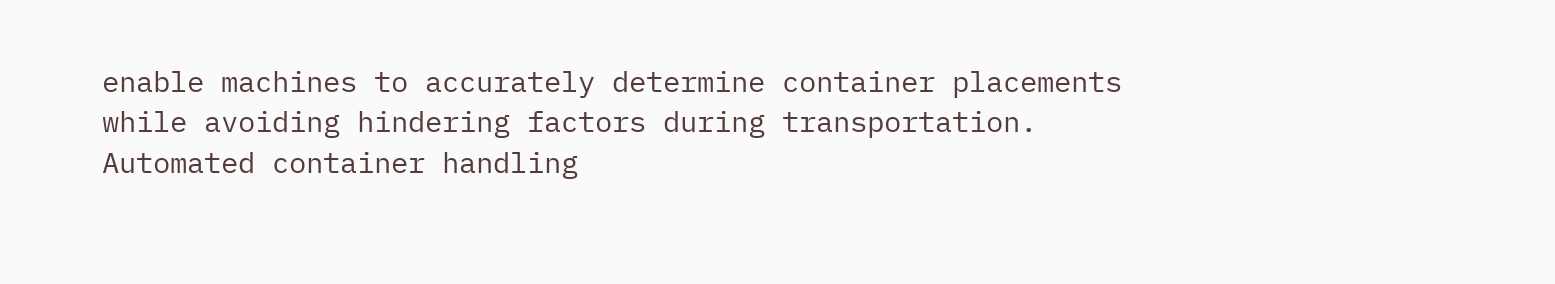enable machines to accurately determine container placements while avoiding hindering factors during transportation.
Automated container handling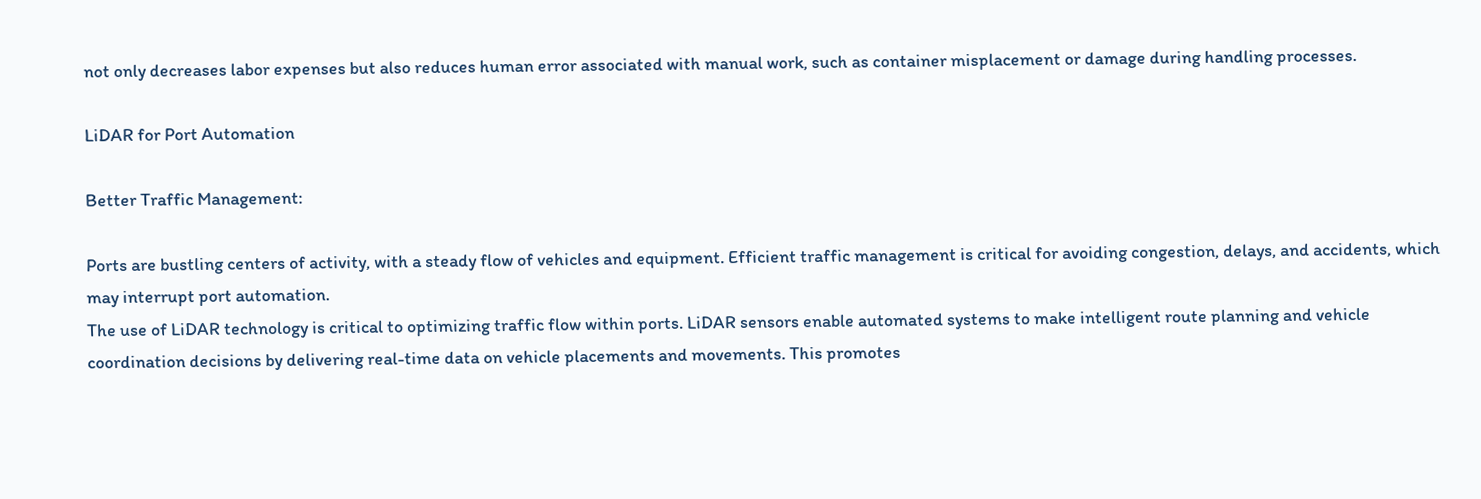not only decreases labor expenses but also reduces human error associated with manual work, such as container misplacement or damage during handling processes.

LiDAR for Port Automation

Better Traffic Management:

Ports are bustling centers of activity, with a steady flow of vehicles and equipment. Efficient traffic management is critical for avoiding congestion, delays, and accidents, which may interrupt port automation.
The use of LiDAR technology is critical to optimizing traffic flow within ports. LiDAR sensors enable automated systems to make intelligent route planning and vehicle coordination decisions by delivering real-time data on vehicle placements and movements. This promotes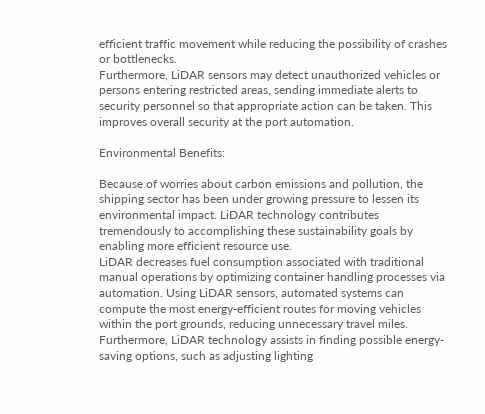efficient traffic movement while reducing the possibility of crashes or bottlenecks.
Furthermore, LiDAR sensors may detect unauthorized vehicles or persons entering restricted areas, sending immediate alerts to security personnel so that appropriate action can be taken. This improves overall security at the port automation.

Environmental Benefits:

Because of worries about carbon emissions and pollution, the shipping sector has been under growing pressure to lessen its environmental impact. LiDAR technology contributes tremendously to accomplishing these sustainability goals by enabling more efficient resource use.
LiDAR decreases fuel consumption associated with traditional manual operations by optimizing container handling processes via automation. Using LiDAR sensors, automated systems can compute the most energy-efficient routes for moving vehicles within the port grounds, reducing unnecessary travel miles.
Furthermore, LiDAR technology assists in finding possible energy-saving options, such as adjusting lighting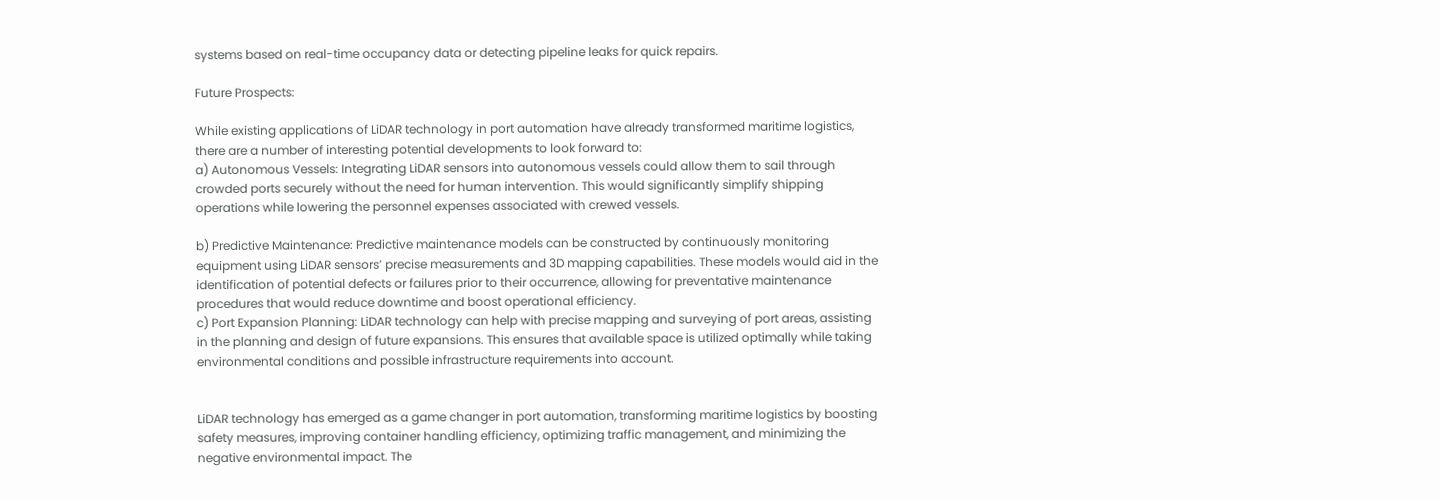systems based on real-time occupancy data or detecting pipeline leaks for quick repairs.

Future Prospects:

While existing applications of LiDAR technology in port automation have already transformed maritime logistics, there are a number of interesting potential developments to look forward to:
a) Autonomous Vessels: Integrating LiDAR sensors into autonomous vessels could allow them to sail through crowded ports securely without the need for human intervention. This would significantly simplify shipping operations while lowering the personnel expenses associated with crewed vessels.

b) Predictive Maintenance: Predictive maintenance models can be constructed by continuously monitoring equipment using LiDAR sensors’ precise measurements and 3D mapping capabilities. These models would aid in the identification of potential defects or failures prior to their occurrence, allowing for preventative maintenance procedures that would reduce downtime and boost operational efficiency.
c) Port Expansion Planning: LiDAR technology can help with precise mapping and surveying of port areas, assisting in the planning and design of future expansions. This ensures that available space is utilized optimally while taking environmental conditions and possible infrastructure requirements into account.


LiDAR technology has emerged as a game changer in port automation, transforming maritime logistics by boosting safety measures, improving container handling efficiency, optimizing traffic management, and minimizing the negative environmental impact. The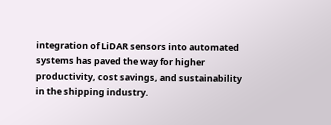integration of LiDAR sensors into automated systems has paved the way for higher productivity, cost savings, and sustainability in the shipping industry.